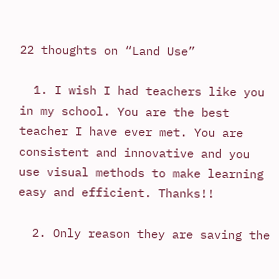22 thoughts on “Land Use”

  1. I wish I had teachers like you in my school. You are the best teacher I have ever met. You are consistent and innovative and you use visual methods to make learning easy and efficient. Thanks!!

  2. Only reason they are saving the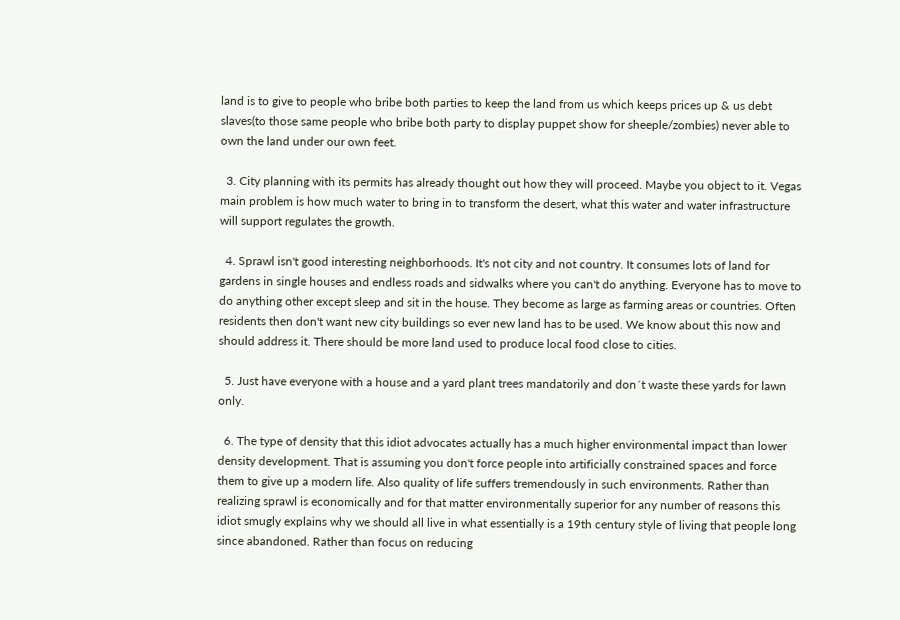land is to give to people who bribe both parties to keep the land from us which keeps prices up & us debt slaves(to those same people who bribe both party to display puppet show for sheeple/zombies) never able to own the land under our own feet.

  3. City planning with its permits has already thought out how they will proceed. Maybe you object to it. Vegas main problem is how much water to bring in to transform the desert, what this water and water infrastructure will support regulates the growth.

  4. Sprawl isn't good interesting neighborhoods. It's not city and not country. It consumes lots of land for gardens in single houses and endless roads and sidwalks where you can't do anything. Everyone has to move to do anything other except sleep and sit in the house. They become as large as farming areas or countries. Often residents then don't want new city buildings so ever new land has to be used. We know about this now and should address it. There should be more land used to produce local food close to cities.

  5. Just have everyone with a house and a yard plant trees mandatorily and don´t waste these yards for lawn only.

  6. The type of density that this idiot advocates actually has a much higher environmental impact than lower density development. That is assuming you don't force people into artificially constrained spaces and force them to give up a modern life. Also quality of life suffers tremendously in such environments. Rather than realizing sprawl is economically and for that matter environmentally superior for any number of reasons this idiot smugly explains why we should all live in what essentially is a 19th century style of living that people long since abandoned. Rather than focus on reducing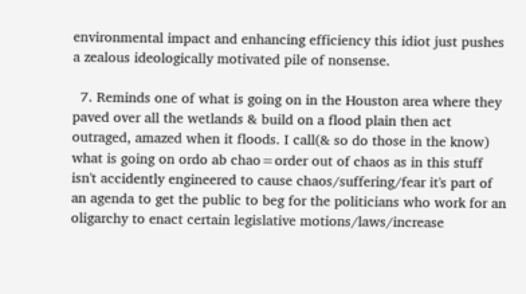environmental impact and enhancing efficiency this idiot just pushes a zealous ideologically motivated pile of nonsense.

  7. Reminds one of what is going on in the Houston area where they paved over all the wetlands & build on a flood plain then act outraged, amazed when it floods. I call(& so do those in the know) what is going on ordo ab chao=order out of chaos as in this stuff isn't accidently engineered to cause chaos/suffering/fear it's part of an agenda to get the public to beg for the politicians who work for an oligarchy to enact certain legislative motions/laws/increase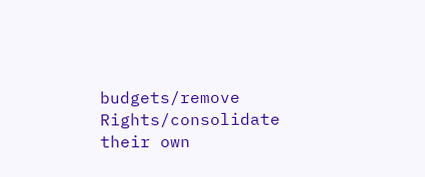budgets/remove Rights/consolidate their own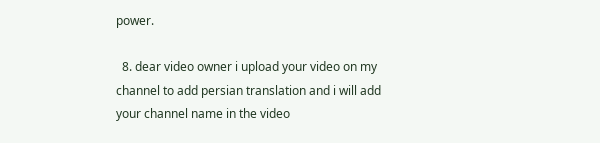power.

  8. dear video owner i upload your video on my channel to add persian translation and i will add your channel name in the video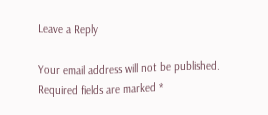Leave a Reply

Your email address will not be published. Required fields are marked *